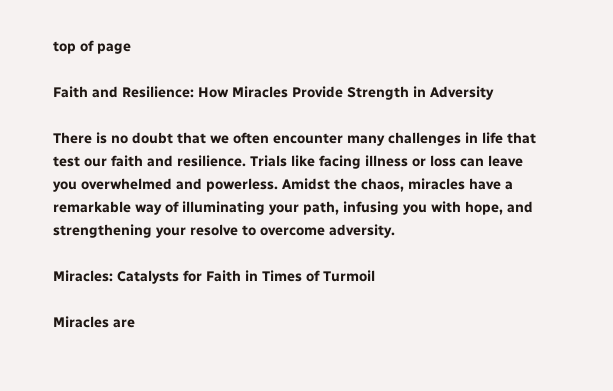top of page

Faith and Resilience: How Miracles Provide Strength in Adversity

There is no doubt that we often encounter many challenges in life that test our faith and resilience. Trials like facing illness or loss can leave you overwhelmed and powerless. Amidst the chaos, miracles have a remarkable way of illuminating your path, infusing you with hope, and strengthening your resolve to overcome adversity.

Miracles: Catalysts for Faith in Times of Turmoil

Miracles are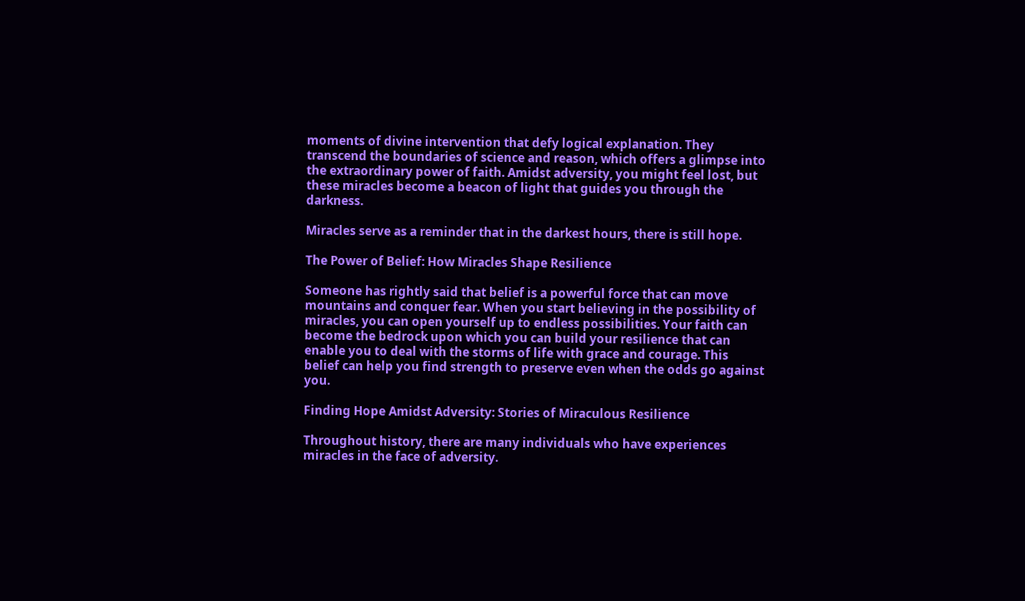moments of divine intervention that defy logical explanation. They transcend the boundaries of science and reason, which offers a glimpse into the extraordinary power of faith. Amidst adversity, you might feel lost, but these miracles become a beacon of light that guides you through the darkness.

Miracles serve as a reminder that in the darkest hours, there is still hope.

The Power of Belief: How Miracles Shape Resilience

Someone has rightly said that belief is a powerful force that can move mountains and conquer fear. When you start believing in the possibility of miracles, you can open yourself up to endless possibilities. Your faith can become the bedrock upon which you can build your resilience that can enable you to deal with the storms of life with grace and courage. This belief can help you find strength to preserve even when the odds go against you.

Finding Hope Amidst Adversity: Stories of Miraculous Resilience

Throughout history, there are many individuals who have experiences miracles in the face of adversity.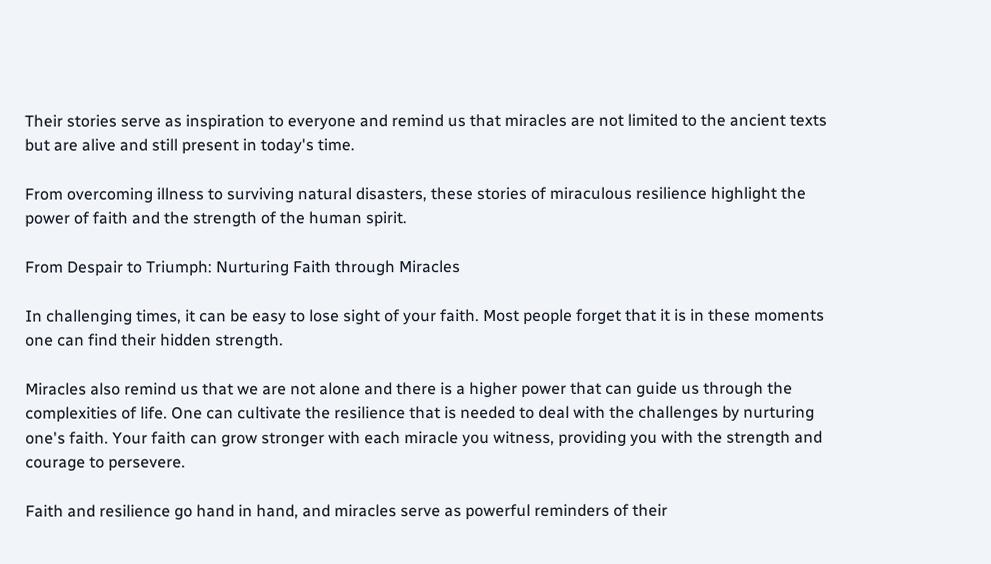Their stories serve as inspiration to everyone and remind us that miracles are not limited to the ancient texts but are alive and still present in today's time.

From overcoming illness to surviving natural disasters, these stories of miraculous resilience highlight the power of faith and the strength of the human spirit.

From Despair to Triumph: Nurturing Faith through Miracles

In challenging times, it can be easy to lose sight of your faith. Most people forget that it is in these moments one can find their hidden strength.

Miracles also remind us that we are not alone and there is a higher power that can guide us through the complexities of life. One can cultivate the resilience that is needed to deal with the challenges by nurturing one's faith. Your faith can grow stronger with each miracle you witness, providing you with the strength and courage to persevere.

Faith and resilience go hand in hand, and miracles serve as powerful reminders of their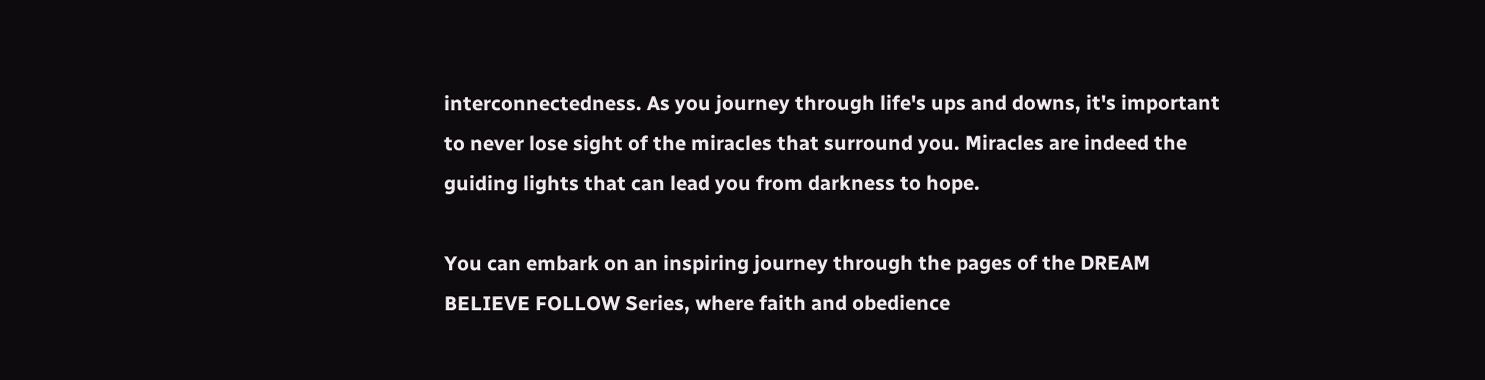interconnectedness. As you journey through life's ups and downs, it's important to never lose sight of the miracles that surround you. Miracles are indeed the guiding lights that can lead you from darkness to hope.

You can embark on an inspiring journey through the pages of the DREAM BELIEVE FOLLOW Series, where faith and obedience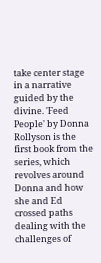take center stage in a narrative guided by the divine. 'Feed People' by Donna Rollyson is the first book from the series, which revolves around Donna and how she and Ed crossed paths dealing with the challenges of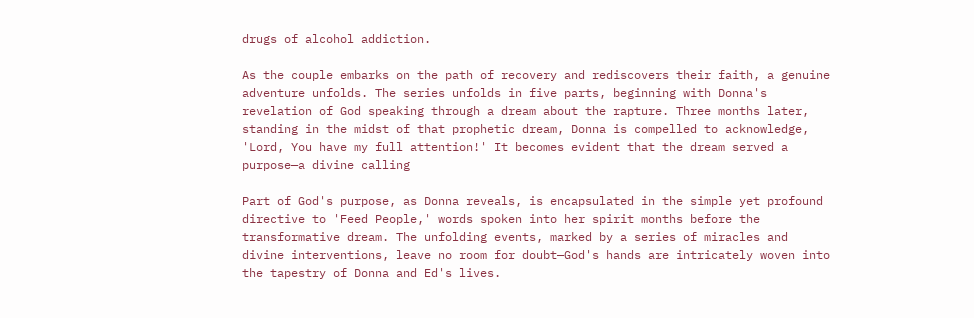drugs of alcohol addiction.

As the couple embarks on the path of recovery and rediscovers their faith, a genuine adventure unfolds. The series unfolds in five parts, beginning with Donna's revelation of God speaking through a dream about the rapture. Three months later, standing in the midst of that prophetic dream, Donna is compelled to acknowledge, 'Lord, You have my full attention!' It becomes evident that the dream served a purpose—a divine calling

Part of God's purpose, as Donna reveals, is encapsulated in the simple yet profound directive to 'Feed People,' words spoken into her spirit months before the transformative dream. The unfolding events, marked by a series of miracles and divine interventions, leave no room for doubt—God's hands are intricately woven into the tapestry of Donna and Ed's lives.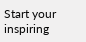Start your inspiring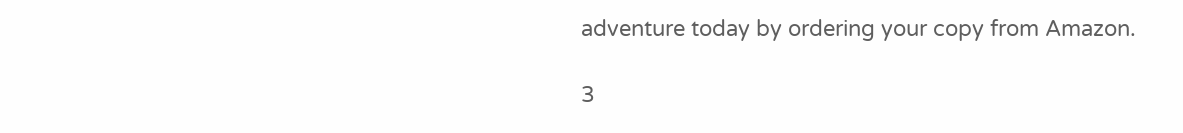adventure today by ordering your copy from Amazon.

3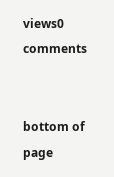views0 comments


bottom of page